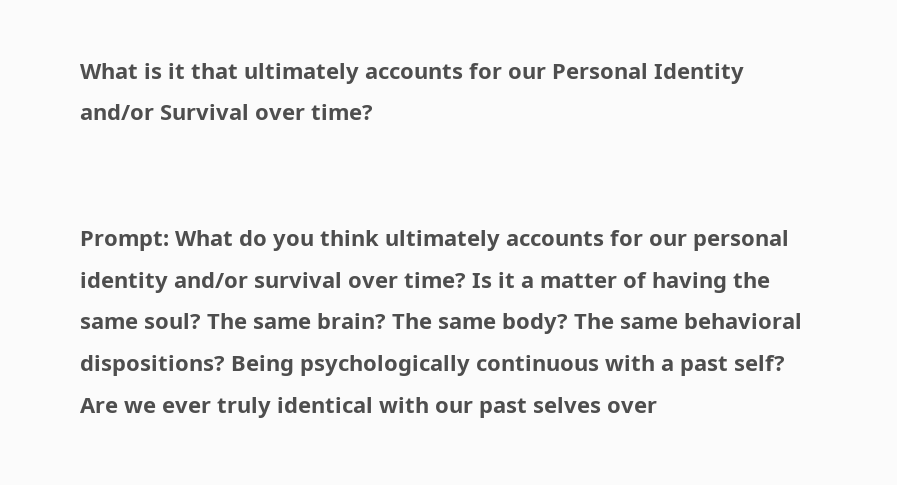What is it that ultimately accounts for our Personal Identity and/or Survival over time?


Prompt: What do you think ultimately accounts for our personal identity and/or survival over time? Is it a matter of having the same soul? The same brain? The same body? The same behavioral dispositions? Being psychologically continuous with a past self? Are we ever truly identical with our past selves over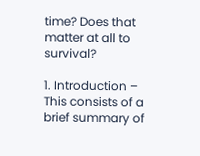time? Does that matter at all to survival?

1. Introduction – This consists of a brief summary of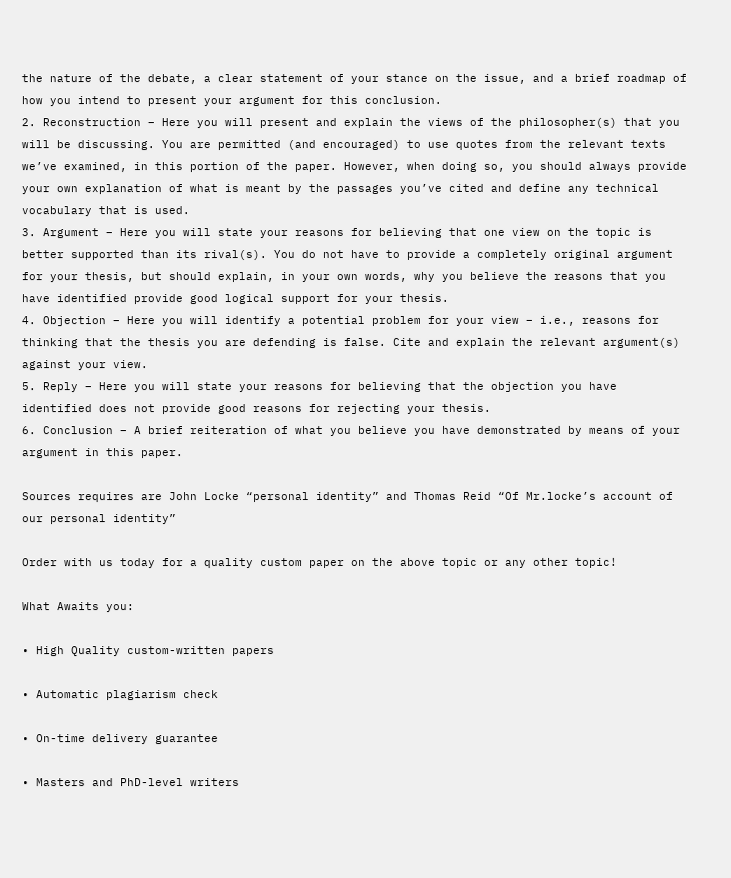the nature of the debate, a clear statement of your stance on the issue, and a brief roadmap of how you intend to present your argument for this conclusion.
2. Reconstruction – Here you will present and explain the views of the philosopher(s) that you will be discussing. You are permitted (and encouraged) to use quotes from the relevant texts we’ve examined, in this portion of the paper. However, when doing so, you should always provide your own explanation of what is meant by the passages you’ve cited and define any technical vocabulary that is used.
3. Argument – Here you will state your reasons for believing that one view on the topic is better supported than its rival(s). You do not have to provide a completely original argument for your thesis, but should explain, in your own words, why you believe the reasons that you have identified provide good logical support for your thesis.
4. Objection – Here you will identify a potential problem for your view – i.e., reasons for thinking that the thesis you are defending is false. Cite and explain the relevant argument(s) against your view.
5. Reply – Here you will state your reasons for believing that the objection you have identified does not provide good reasons for rejecting your thesis.
6. Conclusion – A brief reiteration of what you believe you have demonstrated by means of your argument in this paper.

Sources requires are John Locke “personal identity” and Thomas Reid “Of Mr.locke’s account of our personal identity”

Order with us today for a quality custom paper on the above topic or any other topic!

What Awaits you:

• High Quality custom-written papers

• Automatic plagiarism check

• On-time delivery guarantee

• Masters and PhD-level writers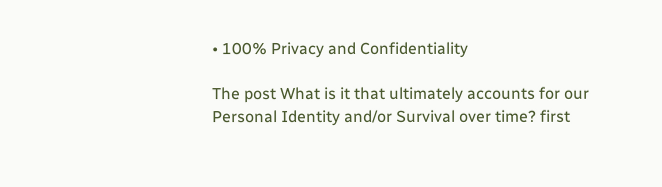• 100% Privacy and Confidentiality

The post What is it that ultimately accounts for our Personal Identity and/or Survival over time? first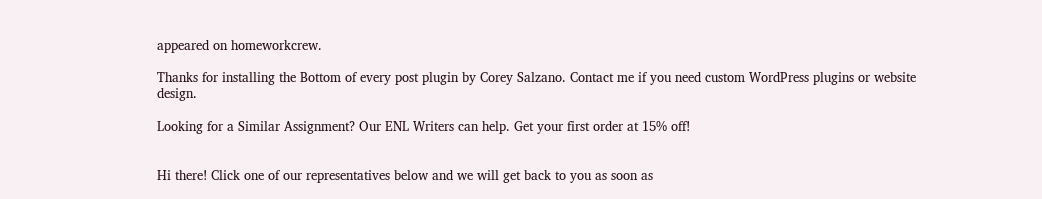appeared on homeworkcrew.

Thanks for installing the Bottom of every post plugin by Corey Salzano. Contact me if you need custom WordPress plugins or website design.

Looking for a Similar Assignment? Our ENL Writers can help. Get your first order at 15% off!


Hi there! Click one of our representatives below and we will get back to you as soon as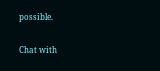possible.

Chat with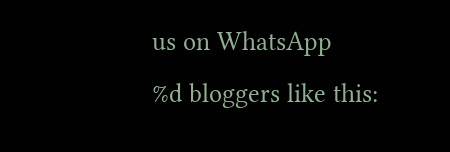us on WhatsApp
%d bloggers like this: